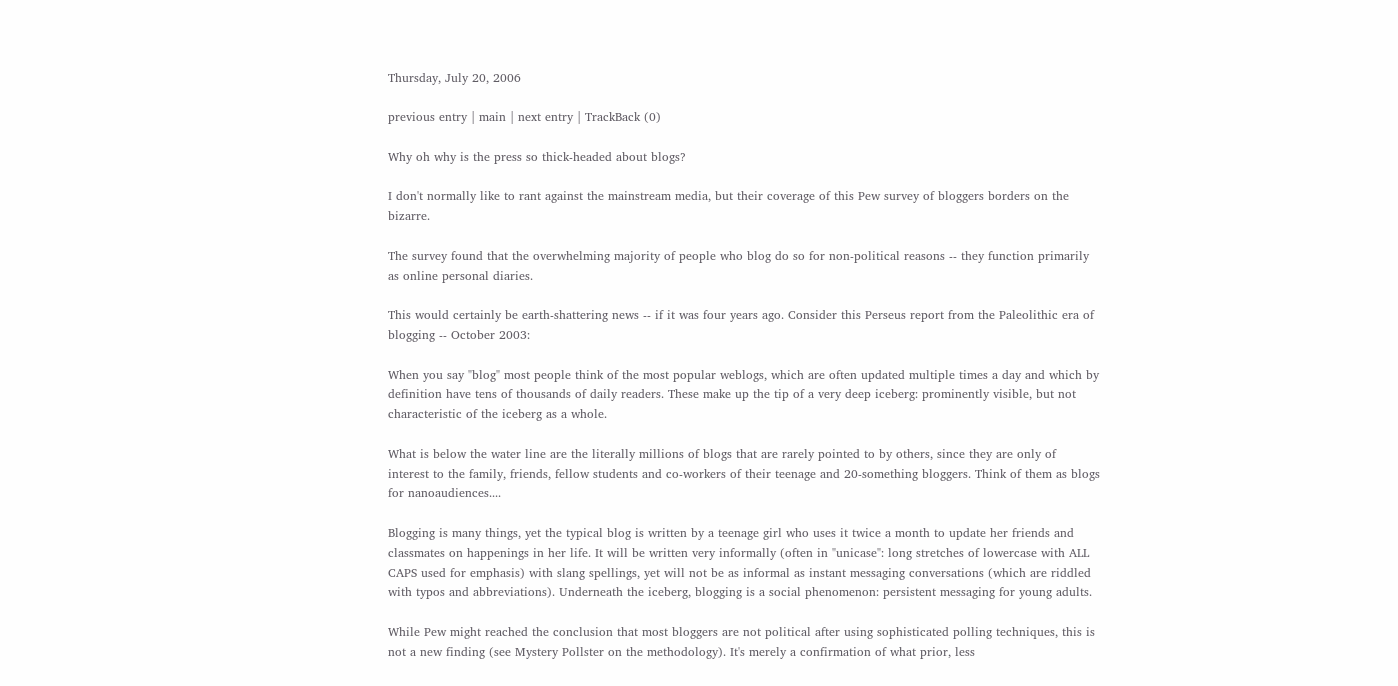Thursday, July 20, 2006

previous entry | main | next entry | TrackBack (0)

Why oh why is the press so thick-headed about blogs?

I don't normally like to rant against the mainstream media, but their coverage of this Pew survey of bloggers borders on the bizarre.

The survey found that the overwhelming majority of people who blog do so for non-political reasons -- they function primarily as online personal diaries.

This would certainly be earth-shattering news -- if it was four years ago. Consider this Perseus report from the Paleolithic era of blogging -- October 2003:

When you say "blog" most people think of the most popular weblogs, which are often updated multiple times a day and which by definition have tens of thousands of daily readers. These make up the tip of a very deep iceberg: prominently visible, but not characteristic of the iceberg as a whole.

What is below the water line are the literally millions of blogs that are rarely pointed to by others, since they are only of interest to the family, friends, fellow students and co-workers of their teenage and 20-something bloggers. Think of them as blogs for nanoaudiences....

Blogging is many things, yet the typical blog is written by a teenage girl who uses it twice a month to update her friends and classmates on happenings in her life. It will be written very informally (often in "unicase": long stretches of lowercase with ALL CAPS used for emphasis) with slang spellings, yet will not be as informal as instant messaging conversations (which are riddled with typos and abbreviations). Underneath the iceberg, blogging is a social phenomenon: persistent messaging for young adults.

While Pew might reached the conclusion that most bloggers are not political after using sophisticated polling techniques, this is not a new finding (see Mystery Pollster on the methodology). It's merely a confirmation of what prior, less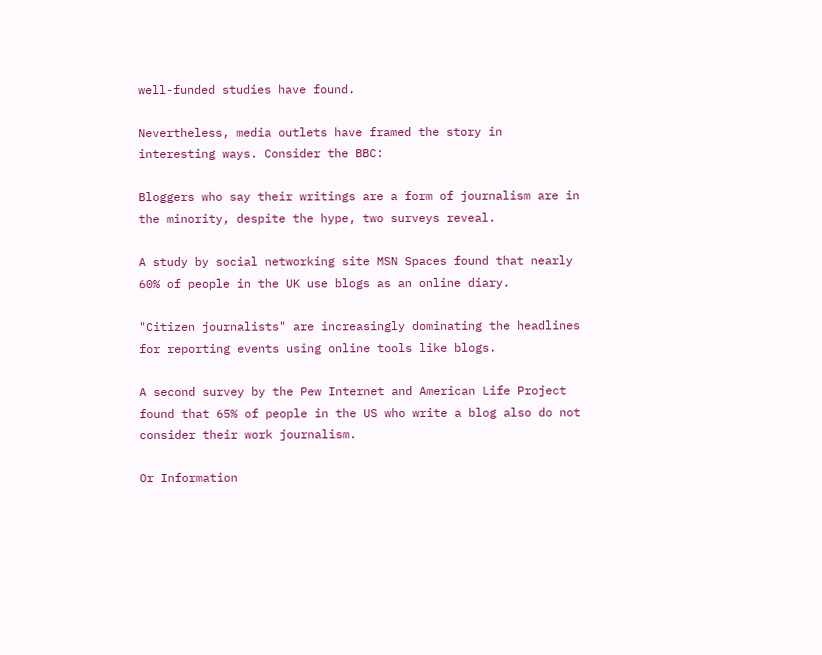well-funded studies have found.

Nevertheless, media outlets have framed the story in interesting ways. Consider the BBC:

Bloggers who say their writings are a form of journalism are in the minority, despite the hype, two surveys reveal.

A study by social networking site MSN Spaces found that nearly 60% of people in the UK use blogs as an online diary.

"Citizen journalists" are increasingly dominating the headlines for reporting events using online tools like blogs.

A second survey by the Pew Internet and American Life Project found that 65% of people in the US who write a blog also do not consider their work journalism.

Or Information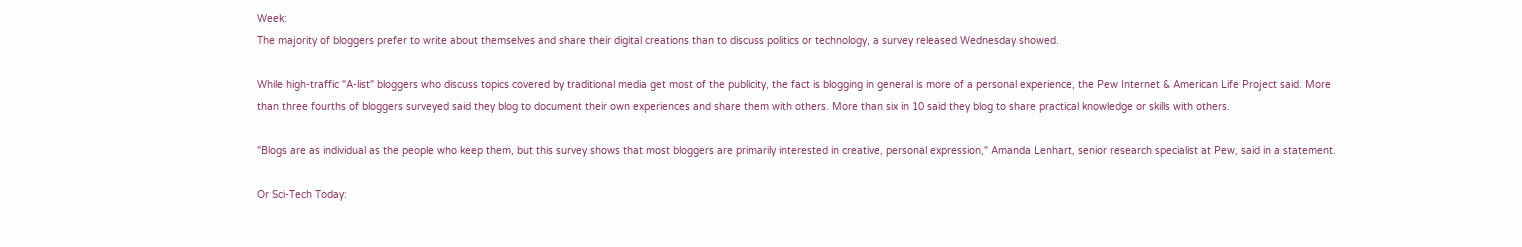Week:
The majority of bloggers prefer to write about themselves and share their digital creations than to discuss politics or technology, a survey released Wednesday showed.

While high-traffic "A-list" bloggers who discuss topics covered by traditional media get most of the publicity, the fact is blogging in general is more of a personal experience, the Pew Internet & American Life Project said. More than three fourths of bloggers surveyed said they blog to document their own experiences and share them with others. More than six in 10 said they blog to share practical knowledge or skills with others.

"Blogs are as individual as the people who keep them, but this survey shows that most bloggers are primarily interested in creative, personal expression," Amanda Lenhart, senior research specialist at Pew, said in a statement.

Or Sci-Tech Today: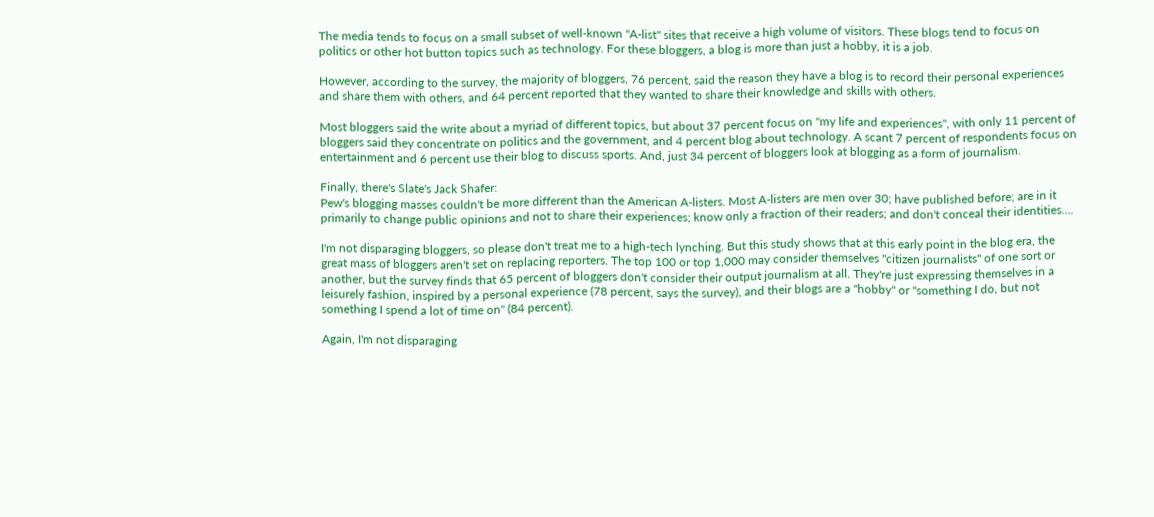The media tends to focus on a small subset of well-known "A-list" sites that receive a high volume of visitors. These blogs tend to focus on politics or other hot button topics such as technology. For these bloggers, a blog is more than just a hobby, it is a job.

However, according to the survey, the majority of bloggers, 76 percent, said the reason they have a blog is to record their personal experiences and share them with others, and 64 percent reported that they wanted to share their knowledge and skills with others.

Most bloggers said the write about a myriad of different topics, but about 37 percent focus on "my life and experiences", with only 11 percent of bloggers said they concentrate on politics and the government, and 4 percent blog about technology. A scant 7 percent of respondents focus on entertainment and 6 percent use their blog to discuss sports. And, just 34 percent of bloggers look at blogging as a form of journalism.

Finally, there's Slate's Jack Shafer:
Pew's blogging masses couldn't be more different than the American A-listers. Most A-listers are men over 30; have published before; are in it primarily to change public opinions and not to share their experiences; know only a fraction of their readers; and don't conceal their identities....

I'm not disparaging bloggers, so please don't treat me to a high-tech lynching. But this study shows that at this early point in the blog era, the great mass of bloggers aren't set on replacing reporters. The top 100 or top 1,000 may consider themselves "citizen journalists" of one sort or another, but the survey finds that 65 percent of bloggers don't consider their output journalism at all. They're just expressing themselves in a leisurely fashion, inspired by a personal experience (78 percent, says the survey), and their blogs are a "hobby" or "something I do, but not something I spend a lot of time on" (84 percent).

Again, I'm not disparaging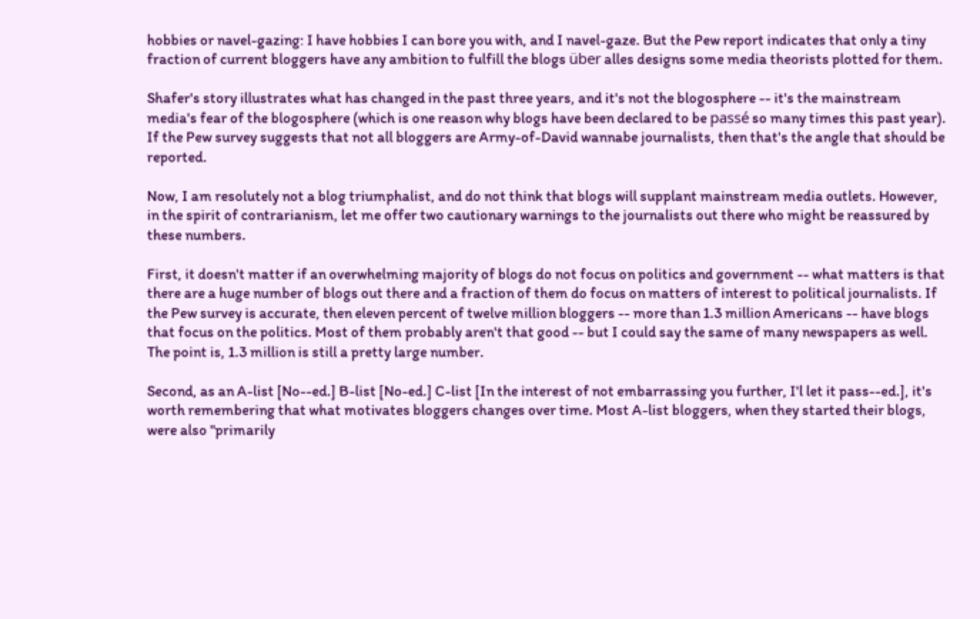hobbies or navel-gazing: I have hobbies I can bore you with, and I navel-gaze. But the Pew report indicates that only a tiny fraction of current bloggers have any ambition to fulfill the blogs über alles designs some media theorists plotted for them.

Shafer's story illustrates what has changed in the past three years, and it's not the blogosphere -- it's the mainstream media's fear of the blogosphere (which is one reason why blogs have been declared to be passé so many times this past year). If the Pew survey suggests that not all bloggers are Army-of-David wannabe journalists, then that's the angle that should be reported.

Now, I am resolutely not a blog triumphalist, and do not think that blogs will supplant mainstream media outlets. However, in the spirit of contrarianism, let me offer two cautionary warnings to the journalists out there who might be reassured by these numbers.

First, it doesn't matter if an overwhelming majority of blogs do not focus on politics and government -- what matters is that there are a huge number of blogs out there and a fraction of them do focus on matters of interest to political journalists. If the Pew survey is accurate, then eleven percent of twelve million bloggers -- more than 1.3 million Americans -- have blogs that focus on the politics. Most of them probably aren't that good -- but I could say the same of many newspapers as well. The point is, 1.3 million is still a pretty large number.

Second, as an A-list [No--ed.] B-list [No-ed.] C-list [In the interest of not embarrassing you further, I'l let it pass--ed.], it's worth remembering that what motivates bloggers changes over time. Most A-list bloggers, when they started their blogs, were also "primarily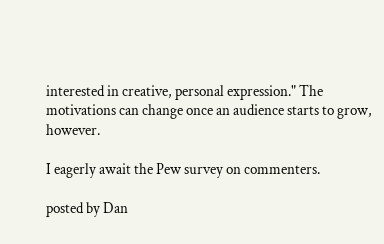interested in creative, personal expression." The motivations can change once an audience starts to grow, however.

I eagerly await the Pew survey on commenters.

posted by Dan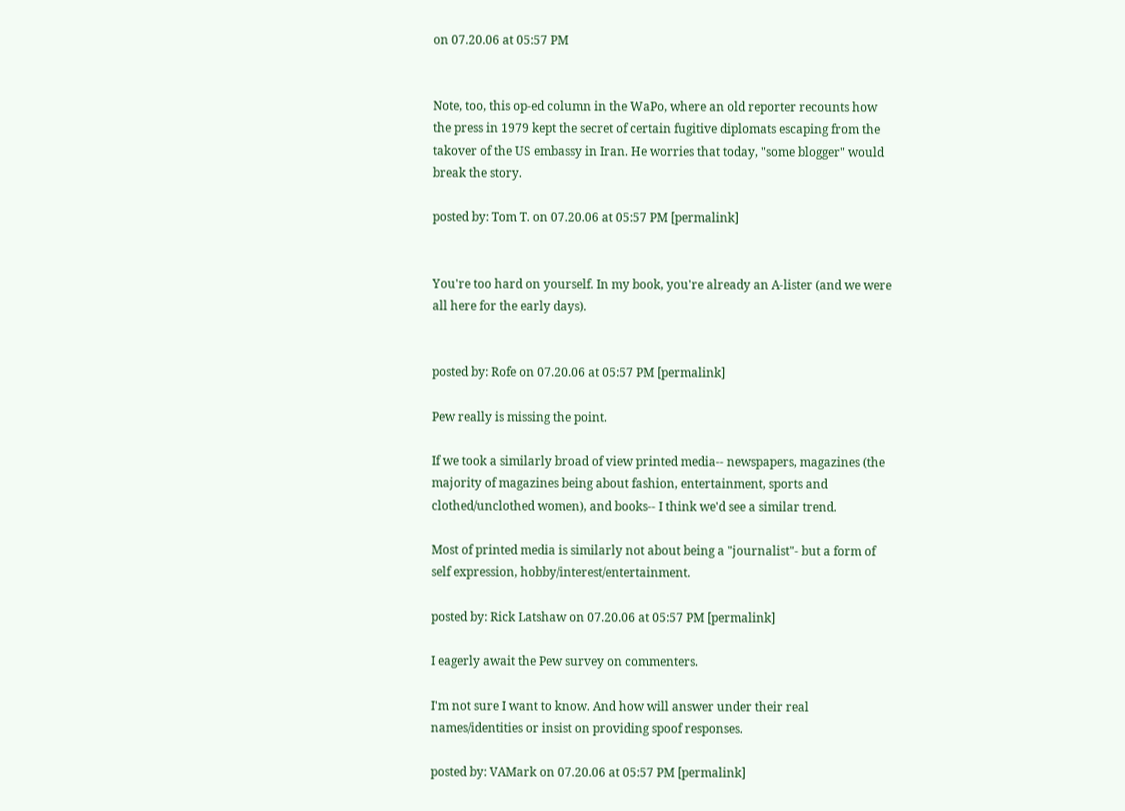on 07.20.06 at 05:57 PM


Note, too, this op-ed column in the WaPo, where an old reporter recounts how the press in 1979 kept the secret of certain fugitive diplomats escaping from the takover of the US embassy in Iran. He worries that today, "some blogger" would break the story.

posted by: Tom T. on 07.20.06 at 05:57 PM [permalink]


You're too hard on yourself. In my book, you're already an A-lister (and we were all here for the early days).


posted by: Rofe on 07.20.06 at 05:57 PM [permalink]

Pew really is missing the point.

If we took a similarly broad of view printed media-- newspapers, magazines (the majority of magazines being about fashion, entertainment, sports and clothed/unclothed women), and books-- I think we'd see a similar trend.

Most of printed media is similarly not about being a "journalist"- but a form of self expression, hobby/interest/entertainment.

posted by: Rick Latshaw on 07.20.06 at 05:57 PM [permalink]

I eagerly await the Pew survey on commenters.

I'm not sure I want to know. And how will answer under their real names/identities or insist on providing spoof responses.

posted by: VAMark on 07.20.06 at 05:57 PM [permalink]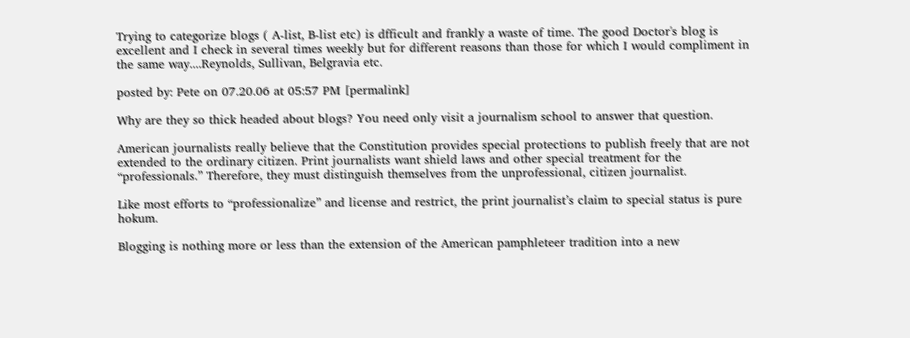Trying to categorize blogs ( A-list, B-list etc) is dfficult and frankly a waste of time. The good Doctor's blog is excellent and I check in several times weekly but for different reasons than those for which I would compliment in the same way....Reynolds, Sullivan, Belgravia etc.

posted by: Pete on 07.20.06 at 05:57 PM [permalink]

Why are they so thick headed about blogs? You need only visit a journalism school to answer that question.

American journalists really believe that the Constitution provides special protections to publish freely that are not extended to the ordinary citizen. Print journalists want shield laws and other special treatment for the “professionals.” Therefore, they must distinguish themselves from the unprofessional, citizen journalist.

Like most efforts to “professionalize” and license and restrict, the print journalist’s claim to special status is pure hokum.

Blogging is nothing more or less than the extension of the American pamphleteer tradition into a new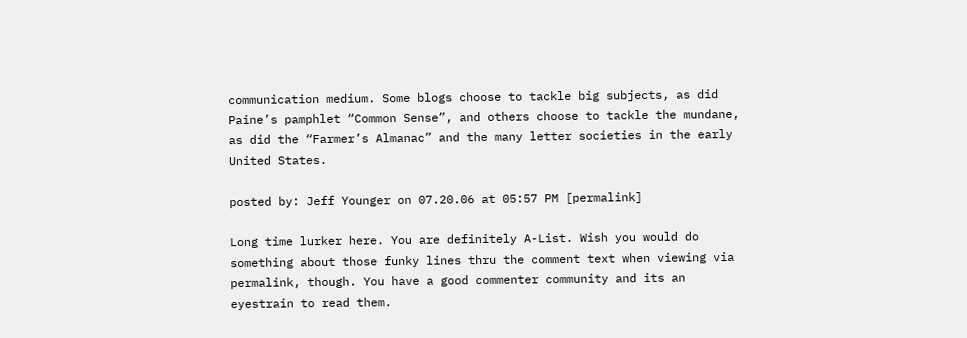communication medium. Some blogs choose to tackle big subjects, as did Paine’s pamphlet “Common Sense”, and others choose to tackle the mundane, as did the “Farmer’s Almanac” and the many letter societies in the early United States.

posted by: Jeff Younger on 07.20.06 at 05:57 PM [permalink]

Long time lurker here. You are definitely A-List. Wish you would do something about those funky lines thru the comment text when viewing via permalink, though. You have a good commenter community and its an eyestrain to read them.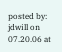posted by: jdwill on 07.20.06 at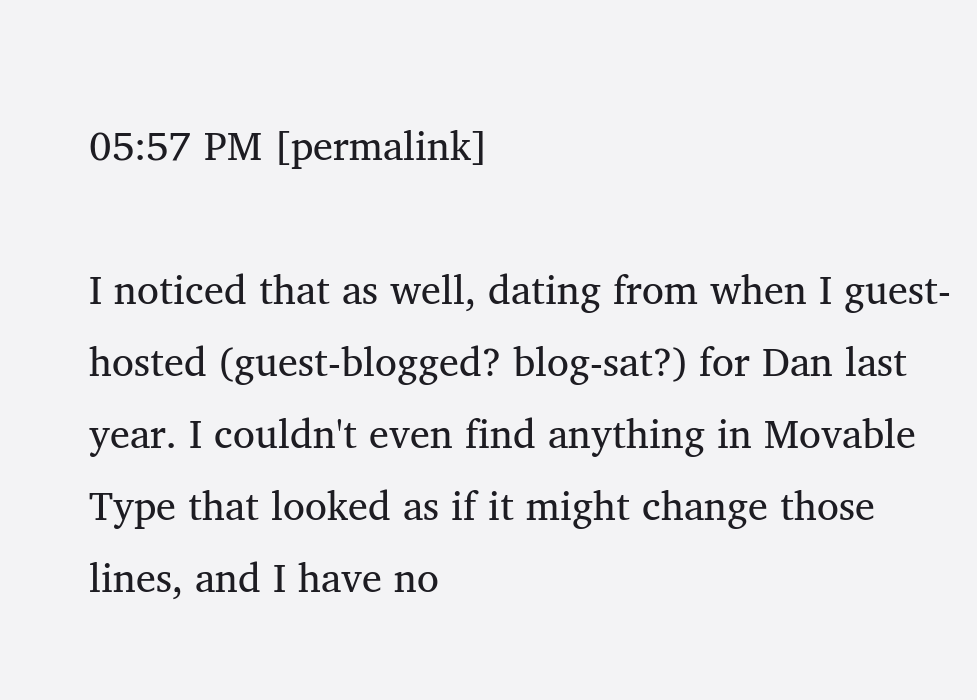05:57 PM [permalink]

I noticed that as well, dating from when I guest-hosted (guest-blogged? blog-sat?) for Dan last year. I couldn't even find anything in Movable Type that looked as if it might change those lines, and I have no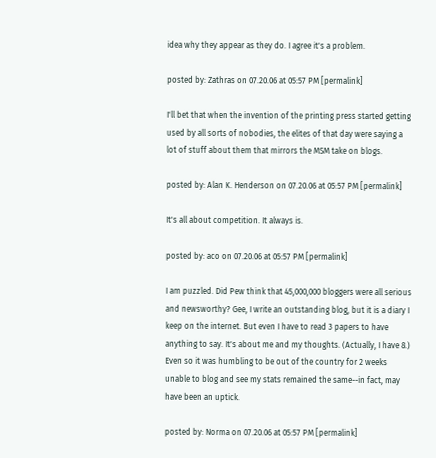idea why they appear as they do. I agree it's a problem.

posted by: Zathras on 07.20.06 at 05:57 PM [permalink]

I'll bet that when the invention of the printing press started getting used by all sorts of nobodies, the elites of that day were saying a lot of stuff about them that mirrors the MSM take on blogs.

posted by: Alan K. Henderson on 07.20.06 at 05:57 PM [permalink]

It's all about competition. It always is.

posted by: aco on 07.20.06 at 05:57 PM [permalink]

I am puzzled. Did Pew think that 45,000,000 bloggers were all serious and newsworthy? Gee, I write an outstanding blog, but it is a diary I keep on the internet. But even I have to read 3 papers to have anything to say. It's about me and my thoughts. (Actually, I have 8.) Even so it was humbling to be out of the country for 2 weeks unable to blog and see my stats remained the same--in fact, may have been an uptick.

posted by: Norma on 07.20.06 at 05:57 PM [permalink]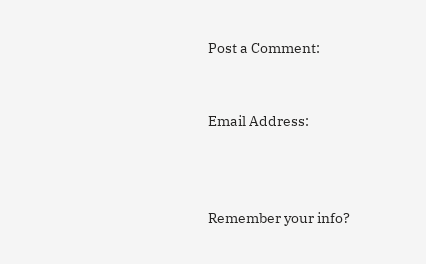Post a Comment:


Email Address:



Remember your info?